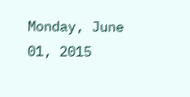Monday, June 01, 2015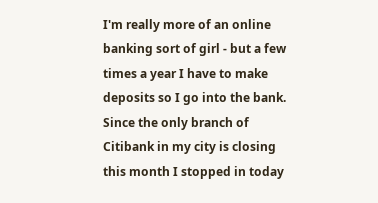I'm really more of an online banking sort of girl - but a few times a year I have to make deposits so I go into the bank. Since the only branch of Citibank in my city is closing this month I stopped in today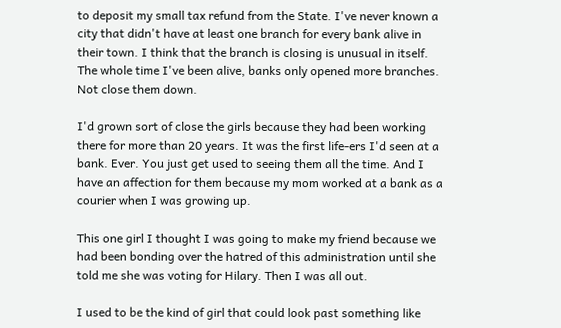to deposit my small tax refund from the State. I've never known a city that didn't have at least one branch for every bank alive in their town. I think that the branch is closing is unusual in itself. The whole time I've been alive, banks only opened more branches. Not close them down.

I'd grown sort of close the girls because they had been working there for more than 20 years. It was the first life-ers I'd seen at a bank. Ever. You just get used to seeing them all the time. And I have an affection for them because my mom worked at a bank as a courier when I was growing up.

This one girl I thought I was going to make my friend because we had been bonding over the hatred of this administration until she told me she was voting for Hilary. Then I was all out.

I used to be the kind of girl that could look past something like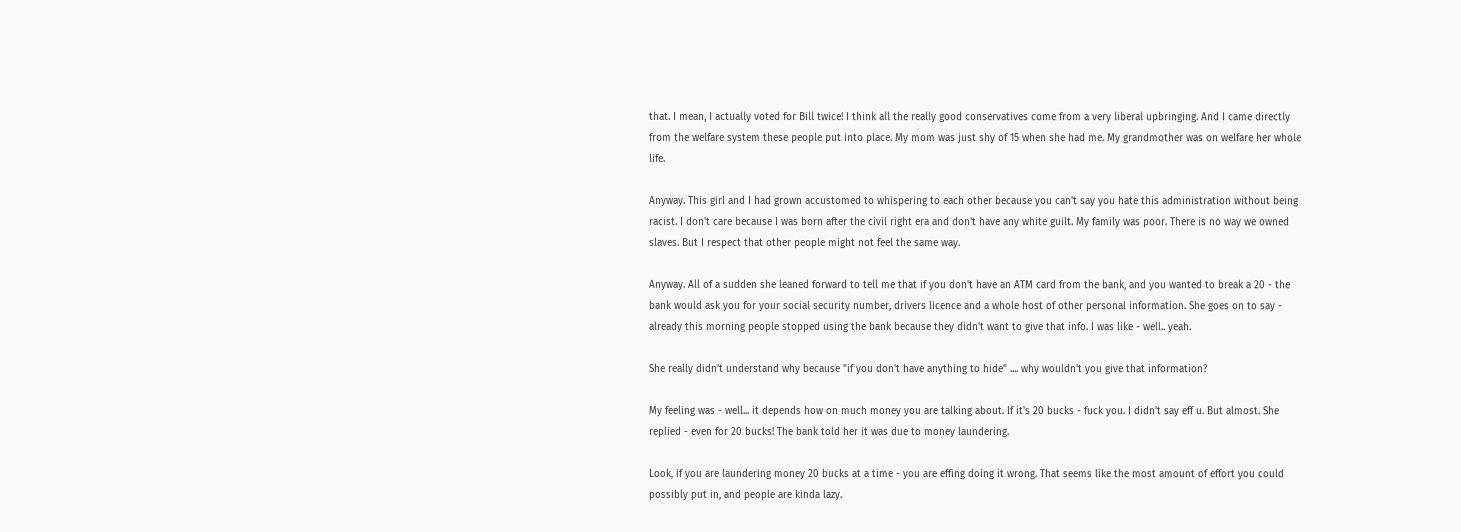that. I mean, I actually voted for Bill twice! I think all the really good conservatives come from a very liberal upbringing. And I came directly from the welfare system these people put into place. My mom was just shy of 15 when she had me. My grandmother was on welfare her whole life.

Anyway. This girl and I had grown accustomed to whispering to each other because you can't say you hate this administration without being racist. I don't care because I was born after the civil right era and don't have any white guilt. My family was poor. There is no way we owned slaves. But I respect that other people might not feel the same way.

Anyway. All of a sudden she leaned forward to tell me that if you don't have an ATM card from the bank, and you wanted to break a 20 - the bank would ask you for your social security number, drivers licence and a whole host of other personal information. She goes on to say - already this morning people stopped using the bank because they didn't want to give that info. I was like - well.. yeah.

She really didn't understand why because "if you don't have anything to hide" .... why wouldn't you give that information?

My feeling was - well... it depends how on much money you are talking about. If it's 20 bucks - fuck you. I didn't say eff u. But almost. She replied - even for 20 bucks! The bank told her it was due to money laundering.

Look, if you are laundering money 20 bucks at a time - you are effing doing it wrong. That seems like the most amount of effort you could possibly put in, and people are kinda lazy.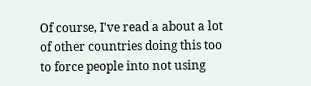Of course, I've read a about a lot of other countries doing this too to force people into not using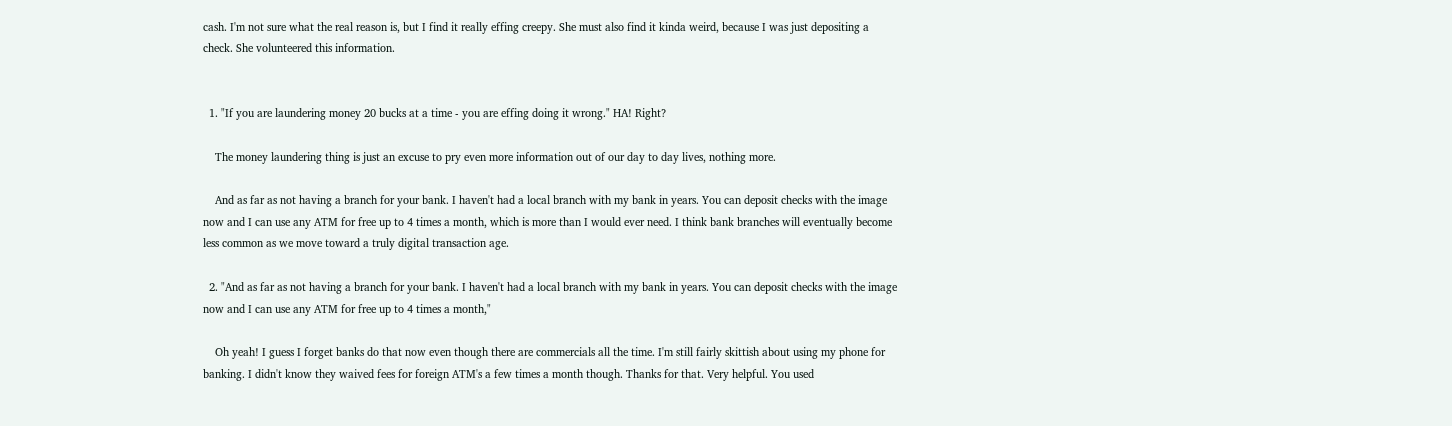cash. I'm not sure what the real reason is, but I find it really effing creepy. She must also find it kinda weird, because I was just depositing a check. She volunteered this information.


  1. "If you are laundering money 20 bucks at a time - you are effing doing it wrong." HA! Right?

    The money laundering thing is just an excuse to pry even more information out of our day to day lives, nothing more.

    And as far as not having a branch for your bank. I haven't had a local branch with my bank in years. You can deposit checks with the image now and I can use any ATM for free up to 4 times a month, which is more than I would ever need. I think bank branches will eventually become less common as we move toward a truly digital transaction age.

  2. "And as far as not having a branch for your bank. I haven't had a local branch with my bank in years. You can deposit checks with the image now and I can use any ATM for free up to 4 times a month,"

    Oh yeah! I guess I forget banks do that now even though there are commercials all the time. I'm still fairly skittish about using my phone for banking. I didn't know they waived fees for foreign ATM's a few times a month though. Thanks for that. Very helpful. You used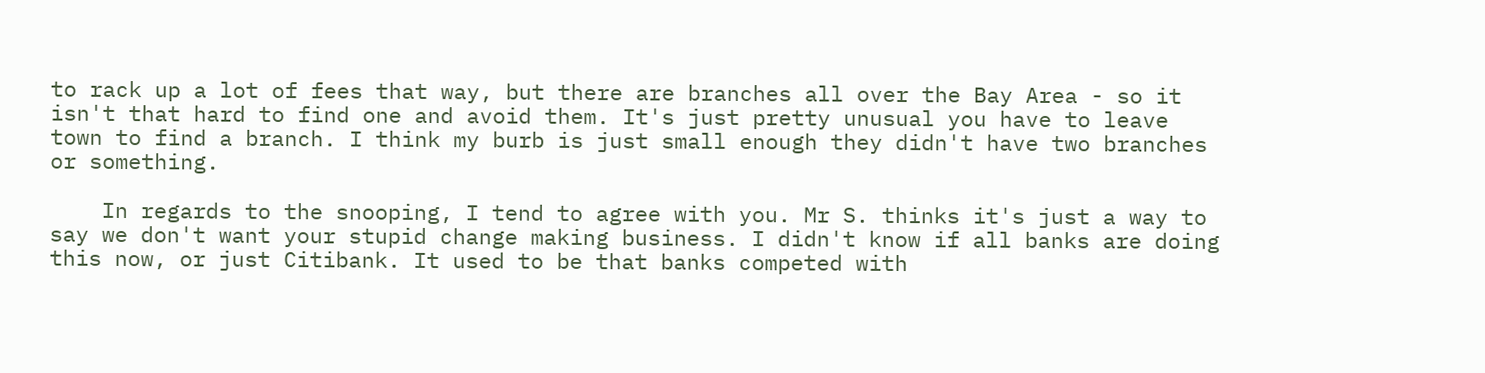to rack up a lot of fees that way, but there are branches all over the Bay Area - so it isn't that hard to find one and avoid them. It's just pretty unusual you have to leave town to find a branch. I think my burb is just small enough they didn't have two branches or something.

    In regards to the snooping, I tend to agree with you. Mr S. thinks it's just a way to say we don't want your stupid change making business. I didn't know if all banks are doing this now, or just Citibank. It used to be that banks competed with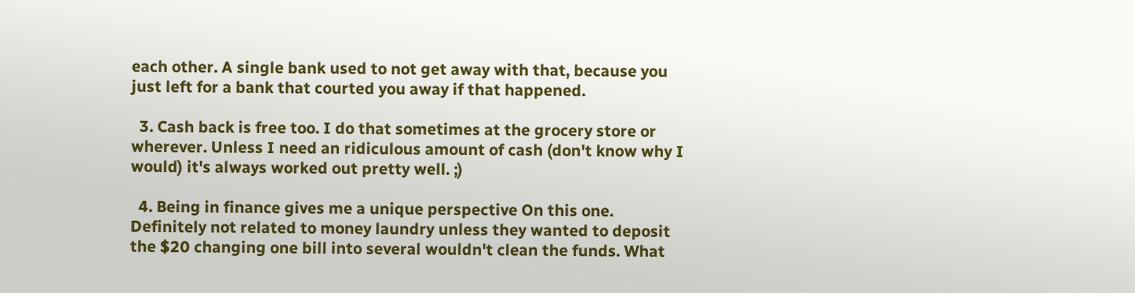each other. A single bank used to not get away with that, because you just left for a bank that courted you away if that happened.

  3. Cash back is free too. I do that sometimes at the grocery store or wherever. Unless I need an ridiculous amount of cash (don't know why I would) it's always worked out pretty well. ;)

  4. Being in finance gives me a unique perspective On this one. Definitely not related to money laundry unless they wanted to deposit the $20 changing one bill into several wouldn't clean the funds. What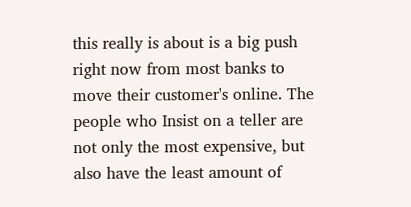this really is about is a big push right now from most banks to move their customer's online. The people who Insist on a teller are not only the most expensive, but also have the least amount of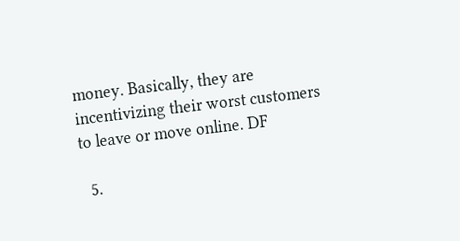money. Basically, they are incentivizing their worst customers to leave or move online. DF

  5.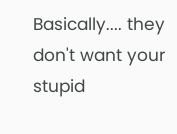Basically.... they don't want your stupid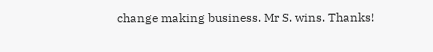change making business. Mr S. wins. Thanks!